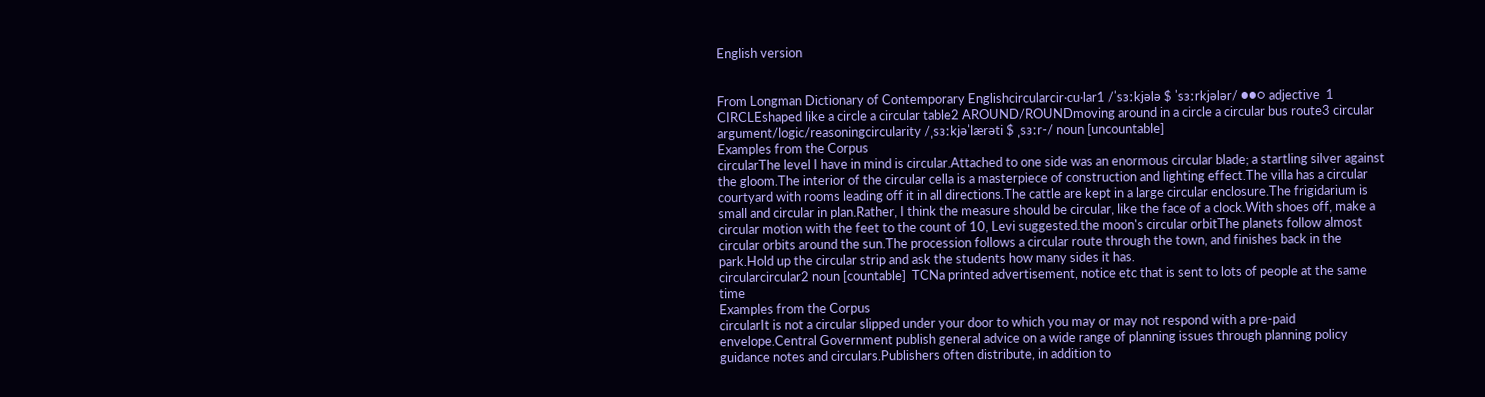English version


From Longman Dictionary of Contemporary Englishcircularcir‧cu‧lar1 /ˈsɜːkjələ $ ˈsɜːrkjələr/ ●●○ adjective  1 CIRCLEshaped like a circle a circular table2 AROUND/ROUNDmoving around in a circle a circular bus route3 circular argument/logic/reasoningcircularity /ˌsɜːkjəˈlærəti $ ˌsɜːr-/ noun [uncountable]
Examples from the Corpus
circularThe level I have in mind is circular.Attached to one side was an enormous circular blade; a startling silver against the gloom.The interior of the circular cella is a masterpiece of construction and lighting effect.The villa has a circular courtyard with rooms leading off it in all directions.The cattle are kept in a large circular enclosure.The frigidarium is small and circular in plan.Rather, I think the measure should be circular, like the face of a clock.With shoes off, make a circular motion with the feet to the count of 10, Levi suggested.the moon's circular orbitThe planets follow almost circular orbits around the sun.The procession follows a circular route through the town, and finishes back in the park.Hold up the circular strip and ask the students how many sides it has.
circularcircular2 noun [countable]  TCNa printed advertisement, notice etc that is sent to lots of people at the same time
Examples from the Corpus
circularIt is not a circular slipped under your door to which you may or may not respond with a pre-paid envelope.Central Government publish general advice on a wide range of planning issues through planning policy guidance notes and circulars.Publishers often distribute, in addition to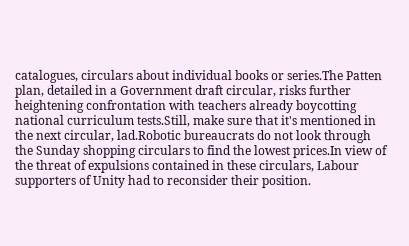catalogues, circulars about individual books or series.The Patten plan, detailed in a Government draft circular, risks further heightening confrontation with teachers already boycotting national curriculum tests.Still, make sure that it's mentioned in the next circular, lad.Robotic bureaucrats do not look through the Sunday shopping circulars to find the lowest prices.In view of the threat of expulsions contained in these circulars, Labour supporters of Unity had to reconsider their position.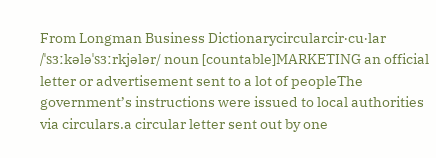From Longman Business Dictionarycircularcir‧cu‧lar /ˈsɜːkələˈsɜːrkjələr/ noun [countable]MARKETING an official letter or advertisement sent to a lot of peopleThe government’s instructions were issued to local authorities via circulars.a circular letter sent out by one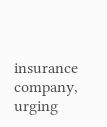insurance company, urging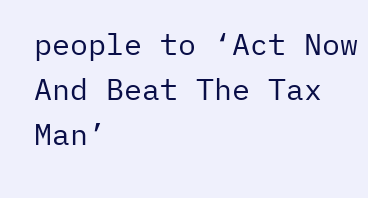people to ‘Act Now And Beat The Tax Man’